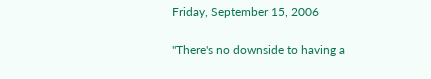Friday, September 15, 2006

"There's no downside to having a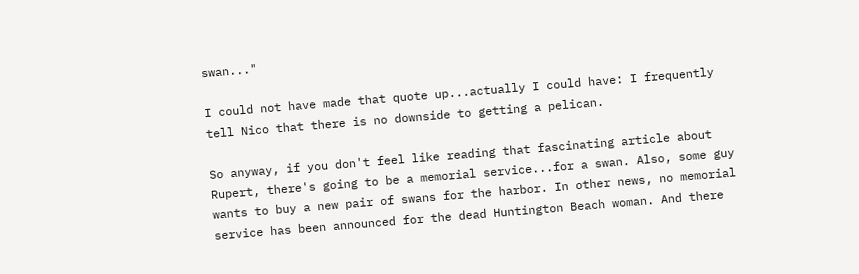swan..."

I could not have made that quote up...actually I could have: I frequently tell Nico that there is no downside to getting a pelican.

So anyway, if you don't feel like reading that fascinating article about Rupert, there's going to be a memorial service...for a swan. Also, some guy wants to buy a new pair of swans for the harbor. In other news, no memorial service has been announced for the dead Huntington Beach woman. And there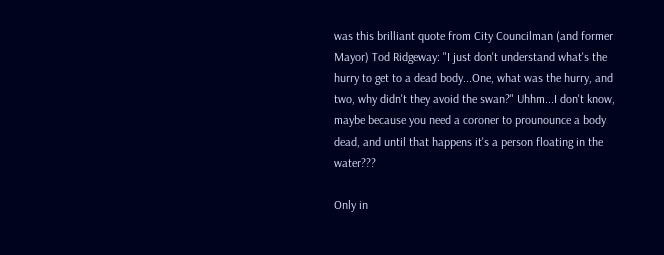was this brilliant quote from City Councilman (and former Mayor) Tod Ridgeway: "I just don't understand what's the hurry to get to a dead body...One, what was the hurry, and two, why didn't they avoid the swan?" Uhhm...I don't know, maybe because you need a coroner to prounounce a body dead, and until that happens it's a person floating in the water???

Only in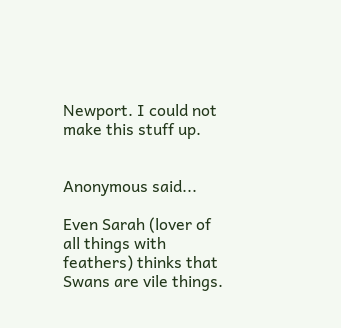Newport. I could not make this stuff up.


Anonymous said...

Even Sarah (lover of all things with feathers) thinks that Swans are vile things.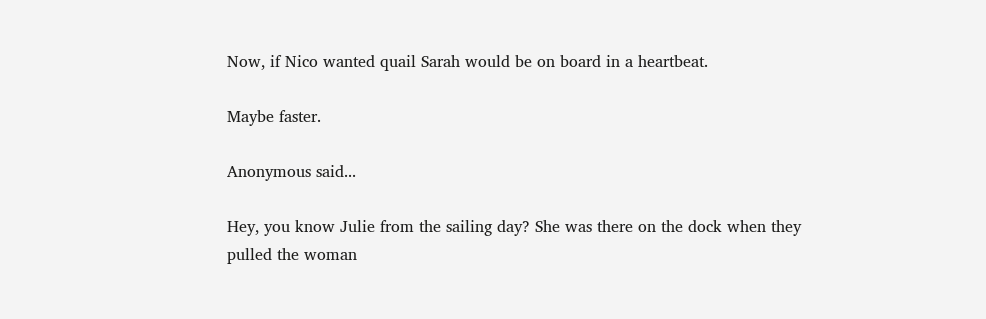Now, if Nico wanted quail Sarah would be on board in a heartbeat.

Maybe faster.

Anonymous said...

Hey, you know Julie from the sailing day? She was there on the dock when they pulled the woman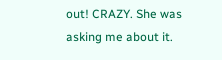out! CRAZY. She was asking me about it.